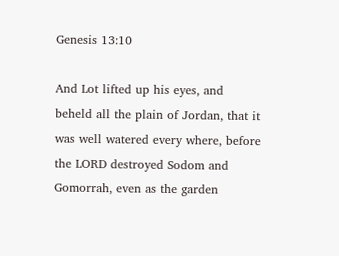Genesis 13:10

And Lot lifted up his eyes, and beheld all the plain of Jordan, that it was well watered every where, before the LORD destroyed Sodom and Gomorrah, even as the garden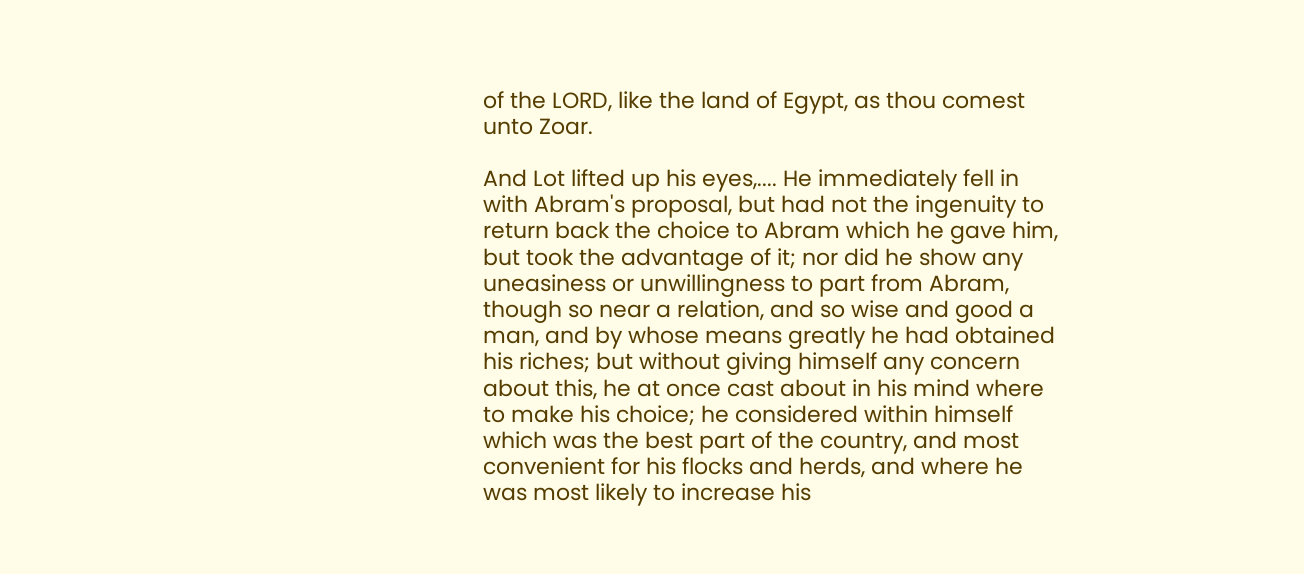of the LORD, like the land of Egypt, as thou comest unto Zoar.

And Lot lifted up his eyes,.... He immediately fell in with Abram's proposal, but had not the ingenuity to return back the choice to Abram which he gave him, but took the advantage of it; nor did he show any uneasiness or unwillingness to part from Abram, though so near a relation, and so wise and good a man, and by whose means greatly he had obtained his riches; but without giving himself any concern about this, he at once cast about in his mind where to make his choice; he considered within himself which was the best part of the country, and most convenient for his flocks and herds, and where he was most likely to increase his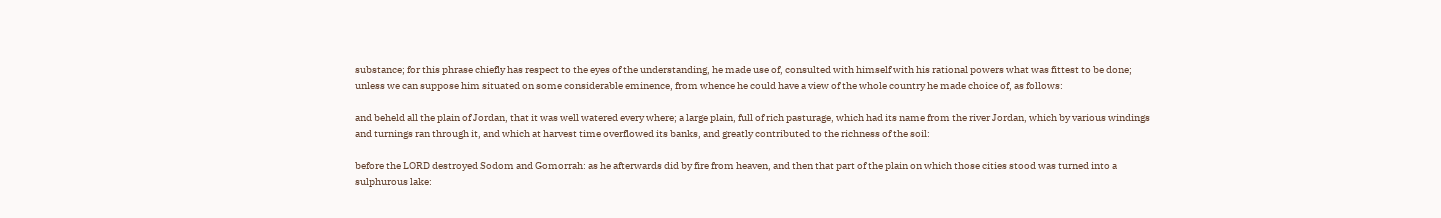substance; for this phrase chiefly has respect to the eyes of the understanding, he made use of, consulted with himself with his rational powers what was fittest to be done; unless we can suppose him situated on some considerable eminence, from whence he could have a view of the whole country he made choice of, as follows:

and beheld all the plain of Jordan, that it was well watered every where; a large plain, full of rich pasturage, which had its name from the river Jordan, which by various windings and turnings ran through it, and which at harvest time overflowed its banks, and greatly contributed to the richness of the soil:

before the LORD destroyed Sodom and Gomorrah: as he afterwards did by fire from heaven, and then that part of the plain on which those cities stood was turned into a sulphurous lake: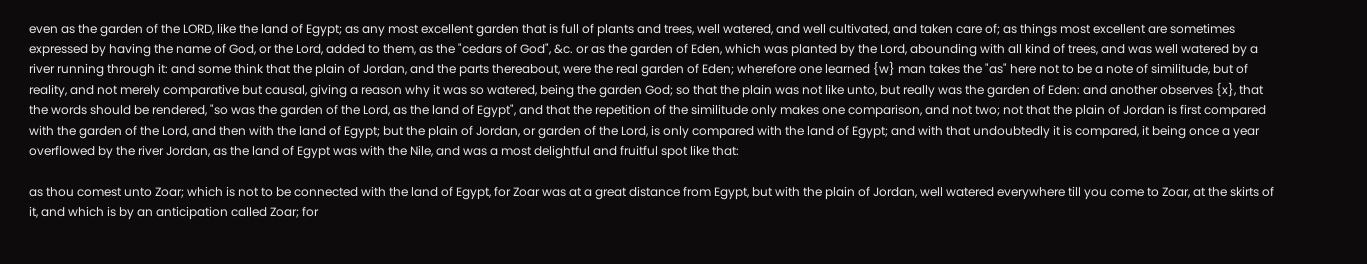even as the garden of the LORD, like the land of Egypt; as any most excellent garden that is full of plants and trees, well watered, and well cultivated, and taken care of; as things most excellent are sometimes expressed by having the name of God, or the Lord, added to them, as the "cedars of God", &c. or as the garden of Eden, which was planted by the Lord, abounding with all kind of trees, and was well watered by a river running through it: and some think that the plain of Jordan, and the parts thereabout, were the real garden of Eden; wherefore one learned {w} man takes the "as" here not to be a note of similitude, but of reality, and not merely comparative but causal, giving a reason why it was so watered, being the garden God; so that the plain was not like unto, but really was the garden of Eden: and another observes {x}, that the words should be rendered, "so was the garden of the Lord, as the land of Egypt", and that the repetition of the similitude only makes one comparison, and not two; not that the plain of Jordan is first compared with the garden of the Lord, and then with the land of Egypt; but the plain of Jordan, or garden of the Lord, is only compared with the land of Egypt; and with that undoubtedly it is compared, it being once a year overflowed by the river Jordan, as the land of Egypt was with the Nile, and was a most delightful and fruitful spot like that:

as thou comest unto Zoar; which is not to be connected with the land of Egypt, for Zoar was at a great distance from Egypt, but with the plain of Jordan, well watered everywhere till you come to Zoar, at the skirts of it, and which is by an anticipation called Zoar; for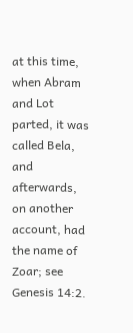at this time, when Abram and Lot parted, it was called Bela, and afterwards, on another account, had the name of Zoar; see Genesis 14:2.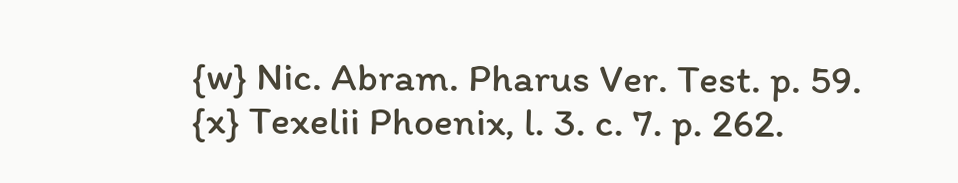{w} Nic. Abram. Pharus Ver. Test. p. 59.
{x} Texelii Phoenix, l. 3. c. 7. p. 262.